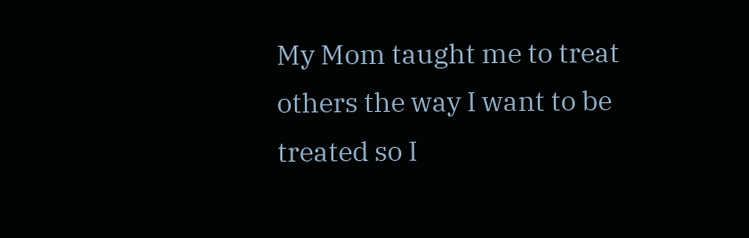My Mom taught me to treat others the way I want to be treated so I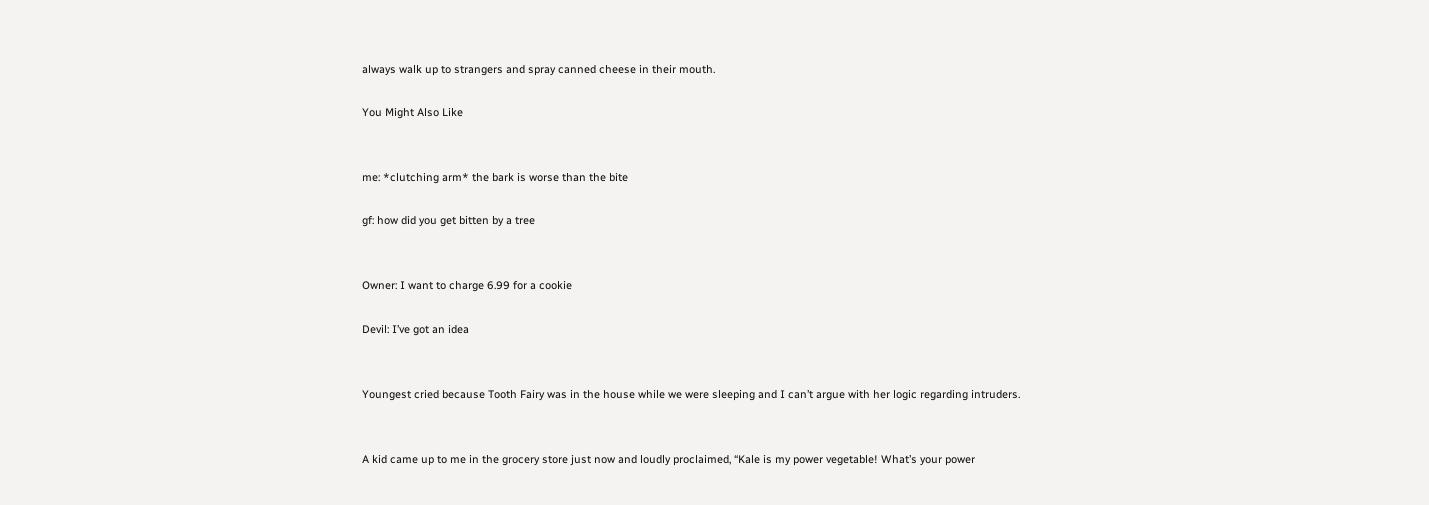always walk up to strangers and spray canned cheese in their mouth.

You Might Also Like


me: *clutching arm* the bark is worse than the bite

gf: how did you get bitten by a tree


Owner: I want to charge 6.99 for a cookie

Devil: I’ve got an idea


Youngest cried because Tooth Fairy was in the house while we were sleeping and I can’t argue with her logic regarding intruders.


A kid came up to me in the grocery store just now and loudly proclaimed, “Kale is my power vegetable! What’s your power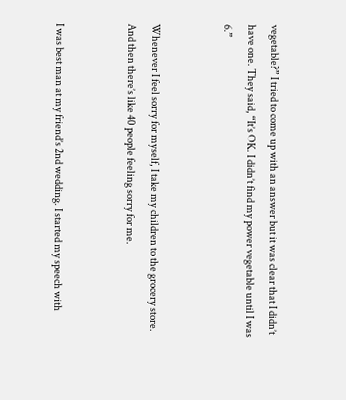vegetable?” I tried to come up with an answer but it was clear that I didn’t have one. They said, “It’s OK. I didn’t find my power vegetable until I was 6.”


Whenever I feel sorry for myself, I take my children to the grocery store. And then there’s like 40 people feeling sorry for me.


I was best man at my friend’s 2nd wedding. I started my speech with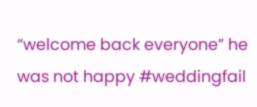“welcome back everyone” he was not happy #weddingfail